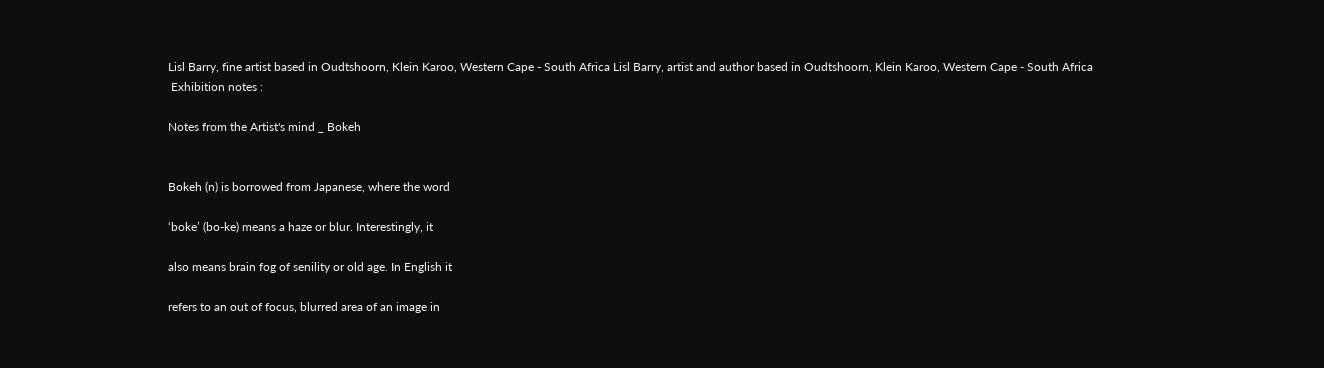Lisl Barry, fine artist based in Oudtshoorn, Klein Karoo, Western Cape - South Africa Lisl Barry, artist and author based in Oudtshoorn, Klein Karoo, Western Cape - South Africa
 Exhibition notes :

Notes from the Artist's mind _ Bokeh


Bokeh (n) is borrowed from Japanese, where the word

‘boke’ (bo-ke) means a haze or blur. Interestingly, it

also means brain fog of senility or old age. In English it

refers to an out of focus, blurred area of an image in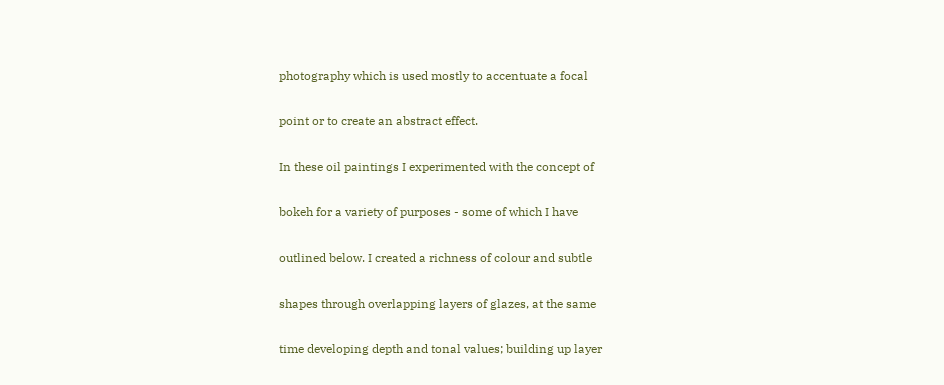photography which is used mostly to accentuate a focal

point or to create an abstract effect.

In these oil paintings I experimented with the concept of

bokeh for a variety of purposes - some of which I have

outlined below. I created a richness of colour and subtle

shapes through overlapping layers of glazes, at the same

time developing depth and tonal values; building up layer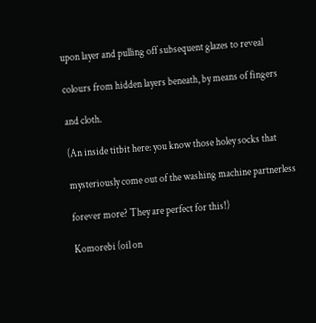upon layer and pulling off subsequent glazes to reveal

colours from hidden layers beneath, by means of fingers

and cloth.

(An inside titbit here: you know those holey socks that

mysteriously come out of the washing machine partnerless

forever more? They are perfect for this!)

Komorebi (oil on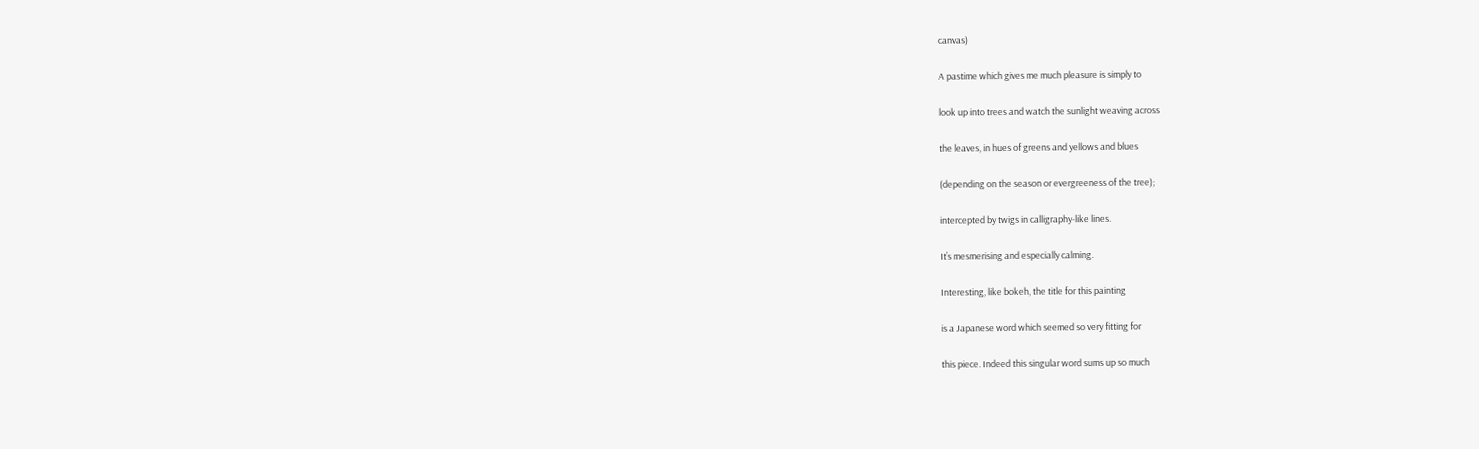canvas)

A pastime which gives me much pleasure is simply to

look up into trees and watch the sunlight weaving across

the leaves, in hues of greens and yellows and blues

(depending on the season or evergreeness of the tree);

intercepted by twigs in calligraphy-like lines.

It’s mesmerising and especially calming.

Interesting, like bokeh, the title for this painting

is a Japanese word which seemed so very fitting for

this piece. Indeed this singular word sums up so much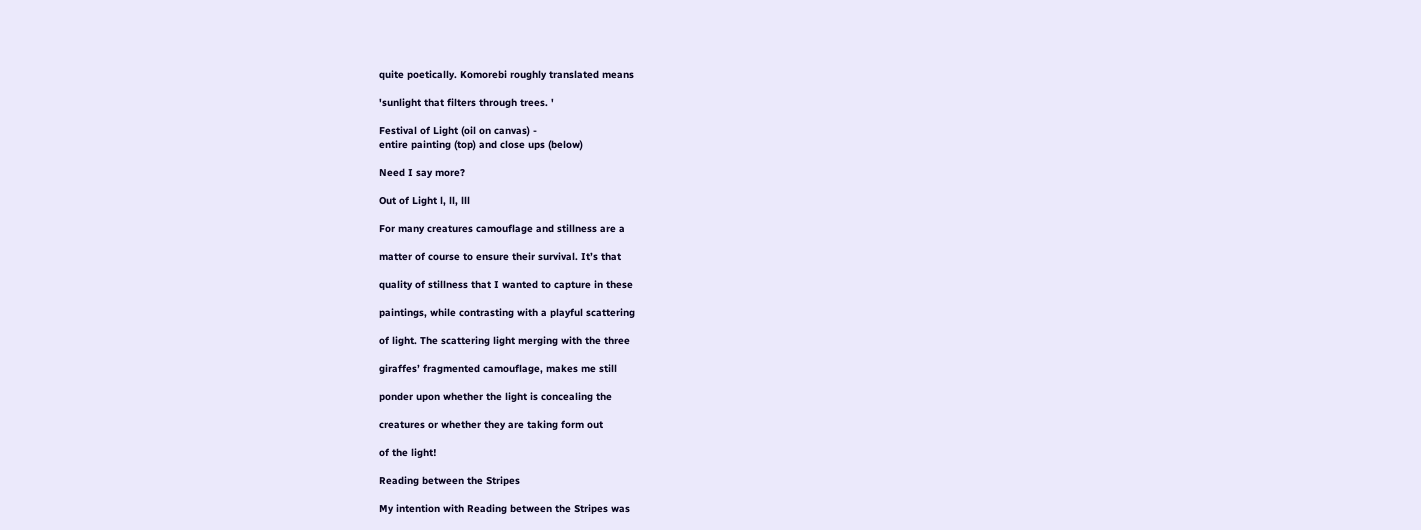quite poetically. Komorebi roughly translated means

'sunlight that filters through trees. '

Festival of Light (oil on canvas) -
entire painting (top) and close ups (below)

Need I say more?

Out of Light l, ll, lll

For many creatures camouflage and stillness are a

matter of course to ensure their survival. It’s that

quality of stillness that I wanted to capture in these

paintings, while contrasting with a playful scattering

of light. The scattering light merging with the three

giraffes’ fragmented camouflage, makes me still

ponder upon whether the light is concealing the

creatures or whether they are taking form out

of the light!

Reading between the Stripes

My intention with Reading between the Stripes was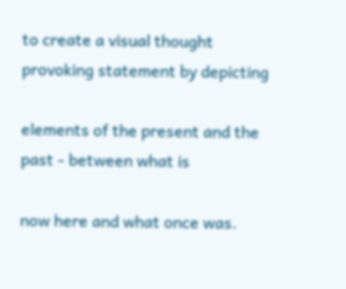to create a visual thought provoking statement by depicting

elements of the present and the past - between what is

now here and what once was.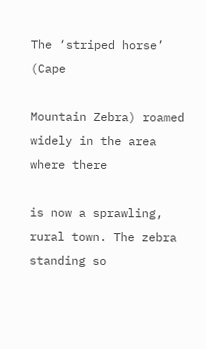The ‘striped horse’ (Cape

Mountain Zebra) roamed widely in the area where there

is now a sprawling, rural town. The zebra standing so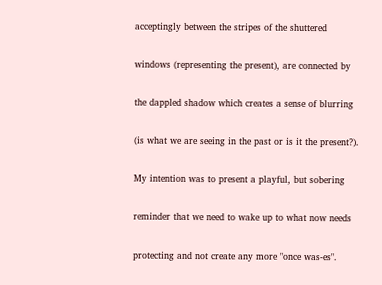acceptingly between the stripes of the shuttered

windows (representing the present), are connected by

the dappled shadow which creates a sense of blurring

(is what we are seeing in the past or is it the present?).

My intention was to present a playful, but sobering

reminder that we need to wake up to what now needs

protecting and not create any more "once was-es".